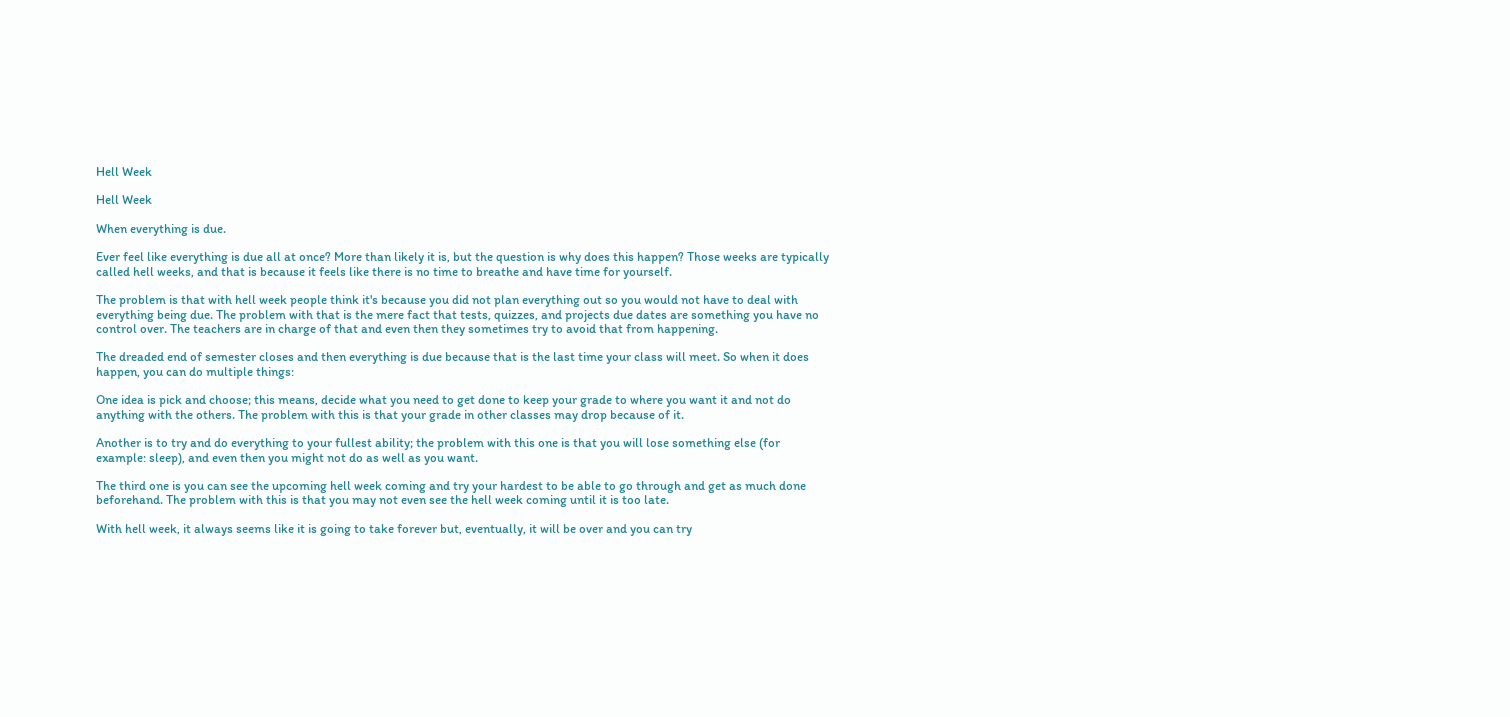Hell Week

Hell Week

When everything is due.

Ever feel like everything is due all at once? More than likely it is, but the question is why does this happen? Those weeks are typically called hell weeks, and that is because it feels like there is no time to breathe and have time for yourself.

The problem is that with hell week people think it's because you did not plan everything out so you would not have to deal with everything being due. The problem with that is the mere fact that tests, quizzes, and projects due dates are something you have no control over. The teachers are in charge of that and even then they sometimes try to avoid that from happening.

The dreaded end of semester closes and then everything is due because that is the last time your class will meet. So when it does happen, you can do multiple things:

One idea is pick and choose; this means, decide what you need to get done to keep your grade to where you want it and not do anything with the others. The problem with this is that your grade in other classes may drop because of it.

Another is to try and do everything to your fullest ability; the problem with this one is that you will lose something else (for example: sleep), and even then you might not do as well as you want.

The third one is you can see the upcoming hell week coming and try your hardest to be able to go through and get as much done beforehand. The problem with this is that you may not even see the hell week coming until it is too late.

With hell week, it always seems like it is going to take forever but, eventually, it will be over and you can try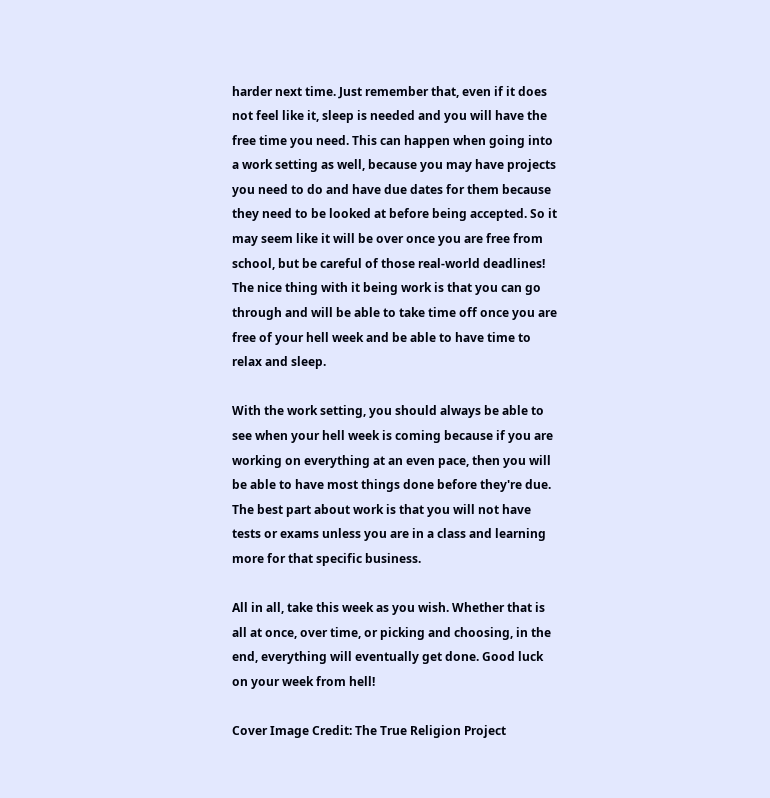harder next time. Just remember that, even if it does not feel like it, sleep is needed and you will have the free time you need. This can happen when going into a work setting as well, because you may have projects you need to do and have due dates for them because they need to be looked at before being accepted. So it may seem like it will be over once you are free from school, but be careful of those real-world deadlines! The nice thing with it being work is that you can go through and will be able to take time off once you are free of your hell week and be able to have time to relax and sleep.

With the work setting, you should always be able to see when your hell week is coming because if you are working on everything at an even pace, then you will be able to have most things done before they're due. The best part about work is that you will not have tests or exams unless you are in a class and learning more for that specific business.

All in all, take this week as you wish. Whether that is all at once, over time, or picking and choosing, in the end, everything will eventually get done. Good luck on your week from hell!

Cover Image Credit: The True Religion Project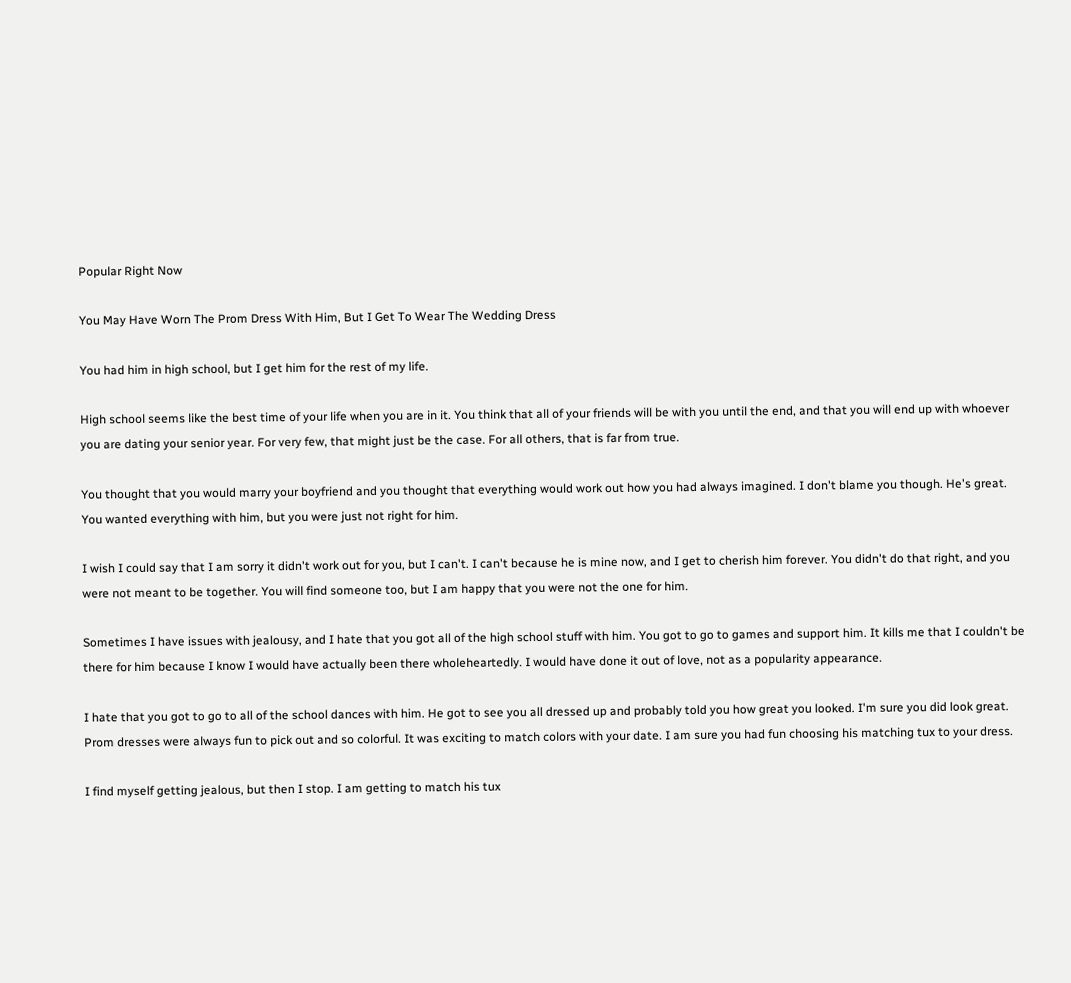Popular Right Now

You May Have Worn The Prom Dress With Him, But I Get To Wear The Wedding Dress

You had him in high school, but I get him for the rest of my life.

High school seems like the best time of your life when you are in it. You think that all of your friends will be with you until the end, and that you will end up with whoever you are dating your senior year. For very few, that might just be the case. For all others, that is far from true.

You thought that you would marry your boyfriend and you thought that everything would work out how you had always imagined. I don't blame you though. He's great. You wanted everything with him, but you were just not right for him.

I wish I could say that I am sorry it didn't work out for you, but I can't. I can't because he is mine now, and I get to cherish him forever. You didn't do that right, and you were not meant to be together. You will find someone too, but I am happy that you were not the one for him.

Sometimes I have issues with jealousy, and I hate that you got all of the high school stuff with him. You got to go to games and support him. It kills me that I couldn't be there for him because I know I would have actually been there wholeheartedly. I would have done it out of love, not as a popularity appearance.

I hate that you got to go to all of the school dances with him. He got to see you all dressed up and probably told you how great you looked. I'm sure you did look great. Prom dresses were always fun to pick out and so colorful. It was exciting to match colors with your date. I am sure you had fun choosing his matching tux to your dress.

I find myself getting jealous, but then I stop. I am getting to match his tux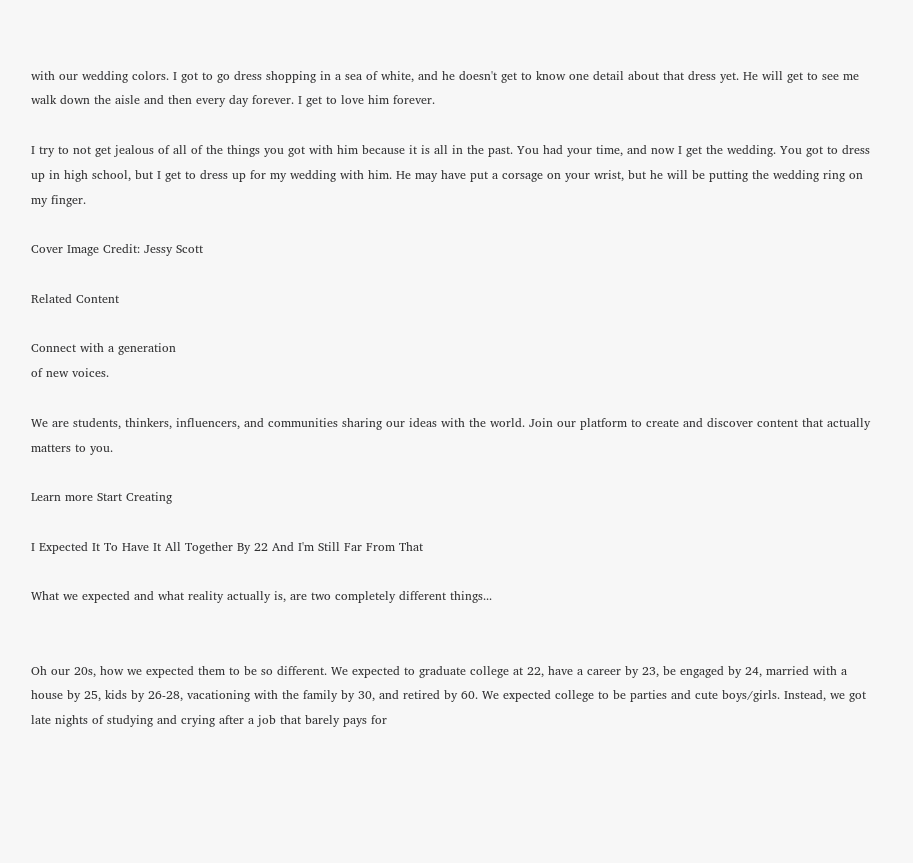with our wedding colors. I got to go dress shopping in a sea of white, and he doesn't get to know one detail about that dress yet. He will get to see me walk down the aisle and then every day forever. I get to love him forever.

I try to not get jealous of all of the things you got with him because it is all in the past. You had your time, and now I get the wedding. You got to dress up in high school, but I get to dress up for my wedding with him. He may have put a corsage on your wrist, but he will be putting the wedding ring on my finger.

Cover Image Credit: Jessy Scott

Related Content

Connect with a generation
of new voices.

We are students, thinkers, influencers, and communities sharing our ideas with the world. Join our platform to create and discover content that actually matters to you.

Learn more Start Creating

I Expected It To Have It All Together By 22 And I'm Still Far From That

What we expected and what reality actually is, are two completely different things...


Oh our 20s, how we expected them to be so different. We expected to graduate college at 22, have a career by 23, be engaged by 24, married with a house by 25, kids by 26-28, vacationing with the family by 30, and retired by 60. We expected college to be parties and cute boys/girls. Instead, we got late nights of studying and crying after a job that barely pays for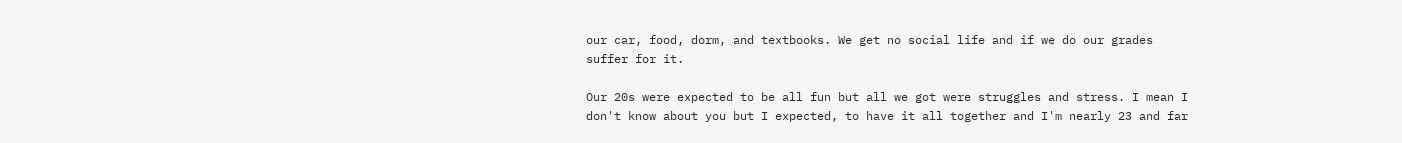our car, food, dorm, and textbooks. We get no social life and if we do our grades suffer for it.

Our 20s were expected to be all fun but all we got were struggles and stress. I mean I don't know about you but I expected, to have it all together and I'm nearly 23 and far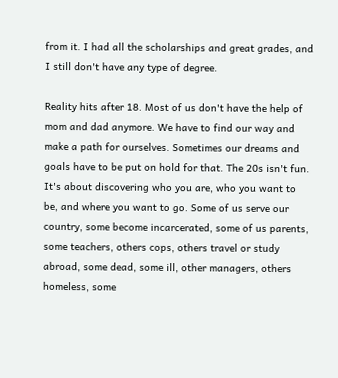from it. I had all the scholarships and great grades, and I still don't have any type of degree.

Reality hits after 18. Most of us don't have the help of mom and dad anymore. We have to find our way and make a path for ourselves. Sometimes our dreams and goals have to be put on hold for that. The 20s isn't fun. It's about discovering who you are, who you want to be, and where you want to go. Some of us serve our country, some become incarcerated, some of us parents, some teachers, others cops, others travel or study abroad, some dead, some ill, other managers, others homeless, some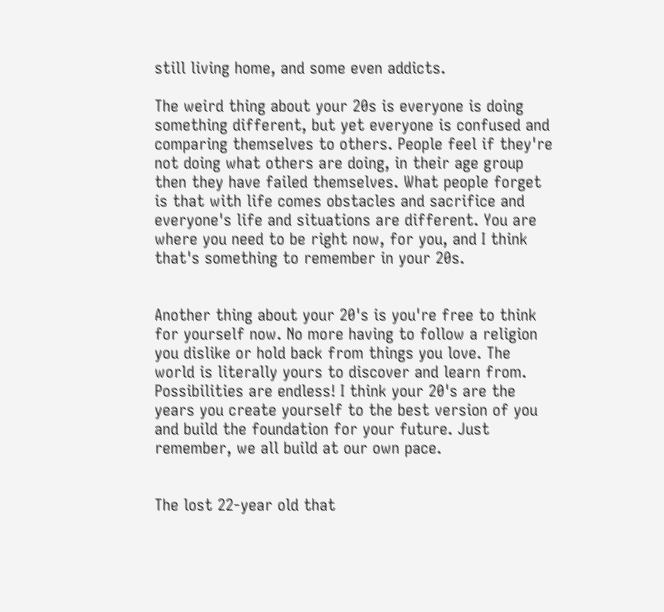still living home, and some even addicts.

The weird thing about your 20s is everyone is doing something different, but yet everyone is confused and comparing themselves to others. People feel if they're not doing what others are doing, in their age group then they have failed themselves. What people forget is that with life comes obstacles and sacrifice and everyone's life and situations are different. You are where you need to be right now, for you, and I think that's something to remember in your 20s.


Another thing about your 20's is you're free to think for yourself now. No more having to follow a religion you dislike or hold back from things you love. The world is literally yours to discover and learn from. Possibilities are endless! I think your 20's are the years you create yourself to the best version of you and build the foundation for your future. Just remember, we all build at our own pace.


The lost 22-year old that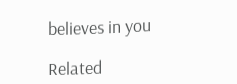believes in you

Related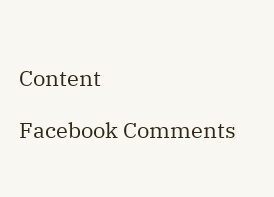Content

Facebook Comments